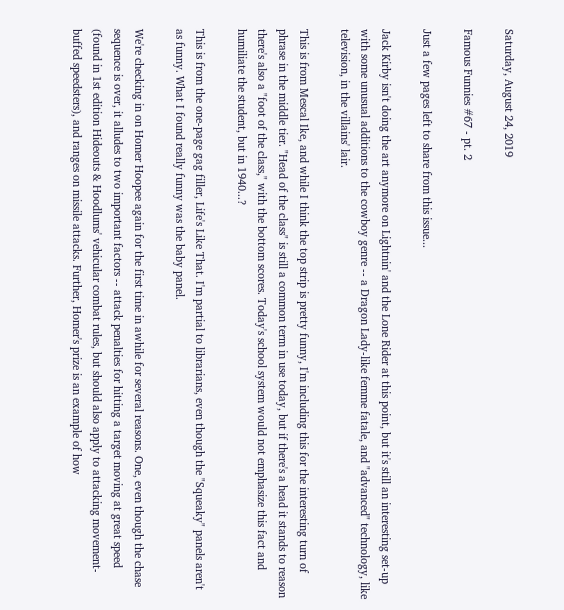Saturday, August 24, 2019

Famous Funnies #67 - pt. 2

Just a few pages left to share from this issue...

Jack Kirby isn't doing the art anymore on Lightnin' and the Lone Rider at this point, but it's still an interesting set-up with some unusual additions to the cowboy genre -- a Dragon Lady-like femme fatale, and "advanced" technology, like television, in the villains' lair.

This is from Mescal Ike, and while I think the top strip is pretty funny, I'm including this for the interesting turn of phrase in the middle tier. "Head of the class" is still a common term in use today, but if there's a head it stands to reason there's also a "foot of the class," with the bottom scores. Today's school system would not emphasize this fact and humiliate the student, but in 1940...?

This is from the one-page gag filler, Life's Like That. I'm partial to librarians, even though the "Squeaky" panels aren't as funny. What I found really funny was the baby panel.

We're checking in on Homer Hoopee again for the first time in awhile for several reasons. One, even though the chase sequence is over, it alludes to two important factors -- attack penalties for hitting a target moving at great speed (found in 1st edition Hideouts & Hoodlums' vehicular combat rules, but should also apply to attacking movement-buffed speedsters), and ranges on missile attacks. Further, Homer's prize is an example of how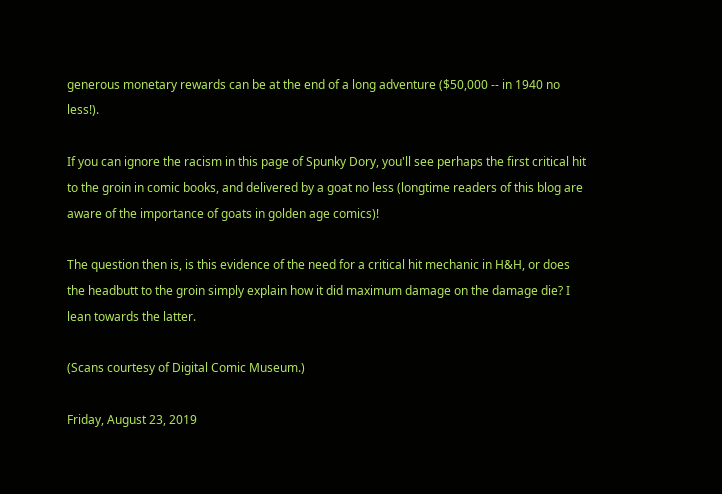generous monetary rewards can be at the end of a long adventure ($50,000 -- in 1940 no less!).

If you can ignore the racism in this page of Spunky Dory, you'll see perhaps the first critical hit to the groin in comic books, and delivered by a goat no less (longtime readers of this blog are aware of the importance of goats in golden age comics)!

The question then is, is this evidence of the need for a critical hit mechanic in H&H, or does the headbutt to the groin simply explain how it did maximum damage on the damage die? I lean towards the latter.

(Scans courtesy of Digital Comic Museum.)

Friday, August 23, 2019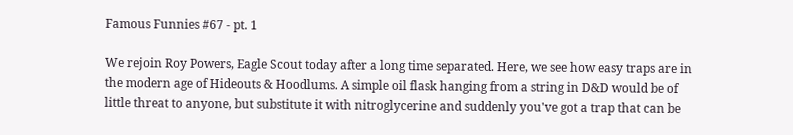Famous Funnies #67 - pt. 1

We rejoin Roy Powers, Eagle Scout today after a long time separated. Here, we see how easy traps are in the modern age of Hideouts & Hoodlums. A simple oil flask hanging from a string in D&D would be of little threat to anyone, but substitute it with nitroglycerine and suddenly you've got a trap that can be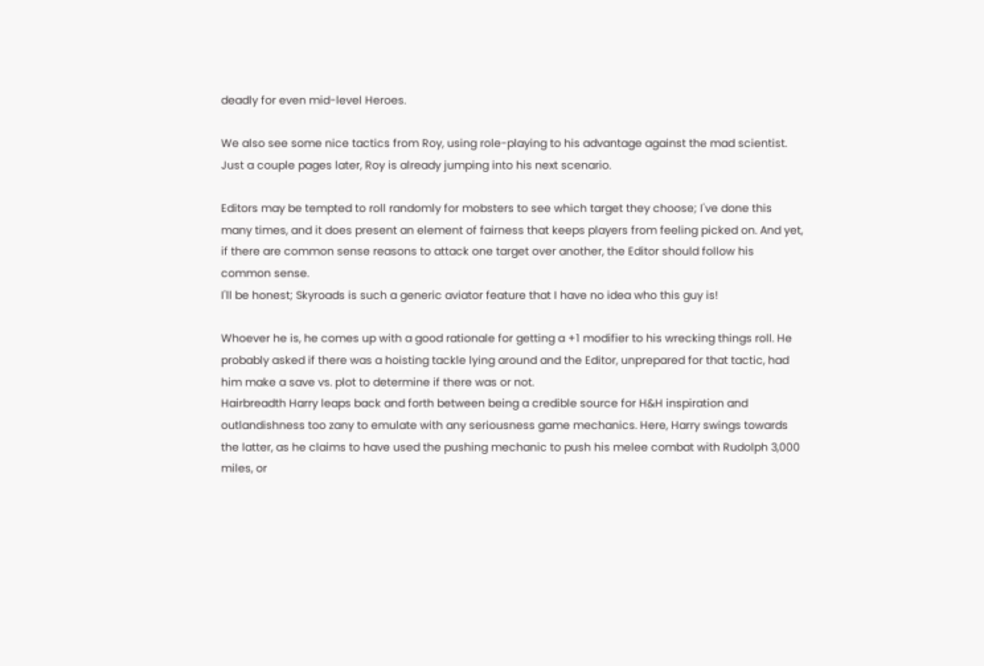deadly for even mid-level Heroes.

We also see some nice tactics from Roy, using role-playing to his advantage against the mad scientist.
Just a couple pages later, Roy is already jumping into his next scenario.

Editors may be tempted to roll randomly for mobsters to see which target they choose; I've done this many times, and it does present an element of fairness that keeps players from feeling picked on. And yet, if there are common sense reasons to attack one target over another, the Editor should follow his common sense.
I'll be honest; Skyroads is such a generic aviator feature that I have no idea who this guy is!

Whoever he is, he comes up with a good rationale for getting a +1 modifier to his wrecking things roll. He probably asked if there was a hoisting tackle lying around and the Editor, unprepared for that tactic, had him make a save vs. plot to determine if there was or not.
Hairbreadth Harry leaps back and forth between being a credible source for H&H inspiration and outlandishness too zany to emulate with any seriousness game mechanics. Here, Harry swings towards the latter, as he claims to have used the pushing mechanic to push his melee combat with Rudolph 3,000 miles, or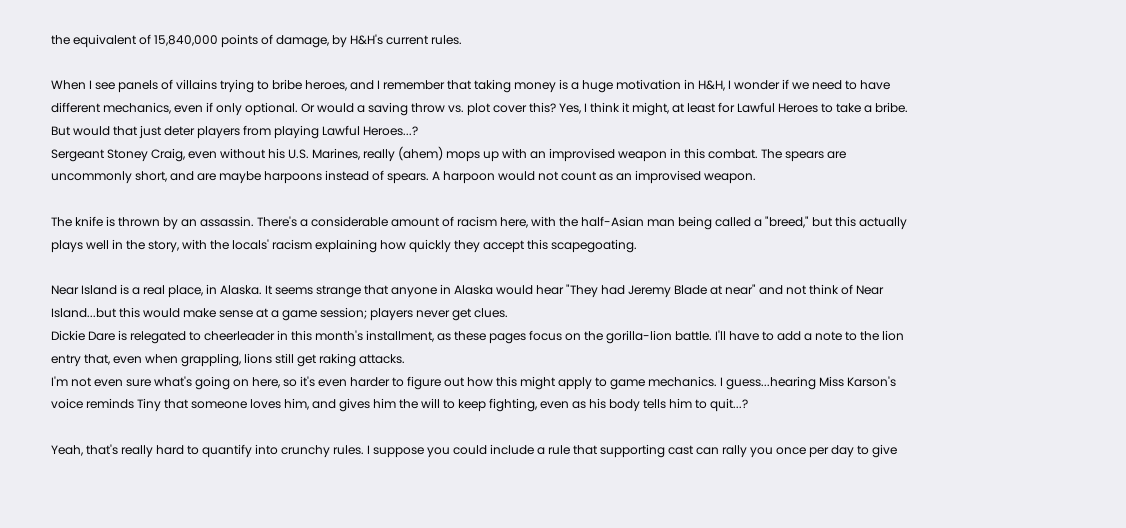the equivalent of 15,840,000 points of damage, by H&H's current rules.

When I see panels of villains trying to bribe heroes, and I remember that taking money is a huge motivation in H&H, I wonder if we need to have different mechanics, even if only optional. Or would a saving throw vs. plot cover this? Yes, I think it might, at least for Lawful Heroes to take a bribe. But would that just deter players from playing Lawful Heroes...?
Sergeant Stoney Craig, even without his U.S. Marines, really (ahem) mops up with an improvised weapon in this combat. The spears are uncommonly short, and are maybe harpoons instead of spears. A harpoon would not count as an improvised weapon.

The knife is thrown by an assassin. There's a considerable amount of racism here, with the half-Asian man being called a "breed," but this actually plays well in the story, with the locals' racism explaining how quickly they accept this scapegoating.

Near Island is a real place, in Alaska. It seems strange that anyone in Alaska would hear "They had Jeremy Blade at near" and not think of Near Island...but this would make sense at a game session; players never get clues.
Dickie Dare is relegated to cheerleader in this month's installment, as these pages focus on the gorilla-lion battle. I'll have to add a note to the lion entry that, even when grappling, lions still get raking attacks.
I'm not even sure what's going on here, so it's even harder to figure out how this might apply to game mechanics. I guess...hearing Miss Karson's voice reminds Tiny that someone loves him, and gives him the will to keep fighting, even as his body tells him to quit...?

Yeah, that's really hard to quantify into crunchy rules. I suppose you could include a rule that supporting cast can rally you once per day to give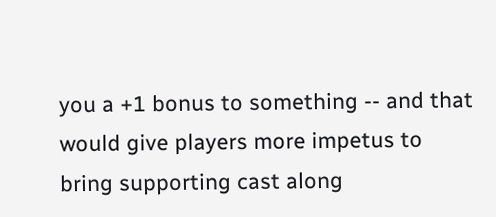you a +1 bonus to something -- and that would give players more impetus to bring supporting cast along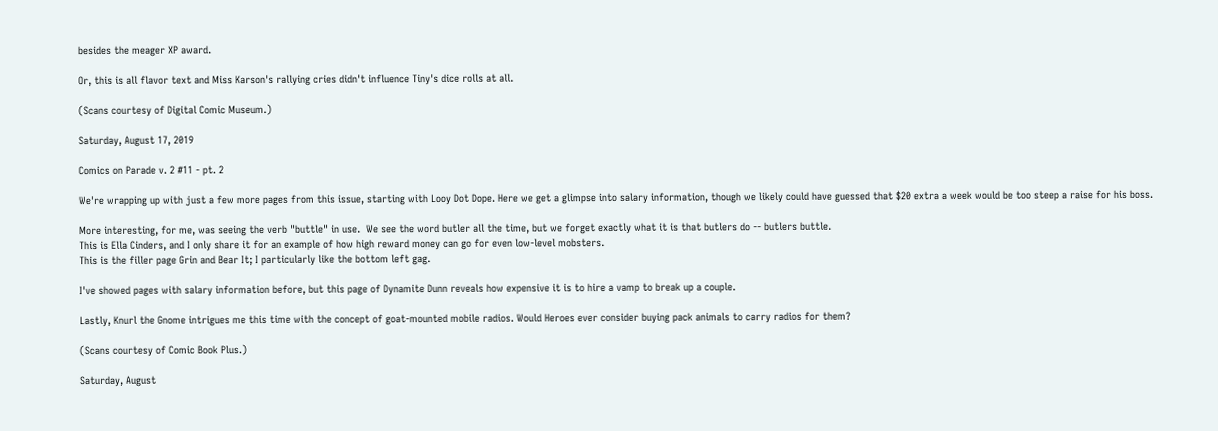besides the meager XP award.

Or, this is all flavor text and Miss Karson's rallying cries didn't influence Tiny's dice rolls at all.

(Scans courtesy of Digital Comic Museum.)

Saturday, August 17, 2019

Comics on Parade v. 2 #11 - pt. 2

We're wrapping up with just a few more pages from this issue, starting with Looy Dot Dope. Here we get a glimpse into salary information, though we likely could have guessed that $20 extra a week would be too steep a raise for his boss.

More interesting, for me, was seeing the verb "buttle" in use.  We see the word butler all the time, but we forget exactly what it is that butlers do -- butlers buttle.
This is Ella Cinders, and I only share it for an example of how high reward money can go for even low-level mobsters.
This is the filler page Grin and Bear It; I particularly like the bottom left gag.

I've showed pages with salary information before, but this page of Dynamite Dunn reveals how expensive it is to hire a vamp to break up a couple.

Lastly, Knurl the Gnome intrigues me this time with the concept of goat-mounted mobile radios. Would Heroes ever consider buying pack animals to carry radios for them?

(Scans courtesy of Comic Book Plus.)

Saturday, August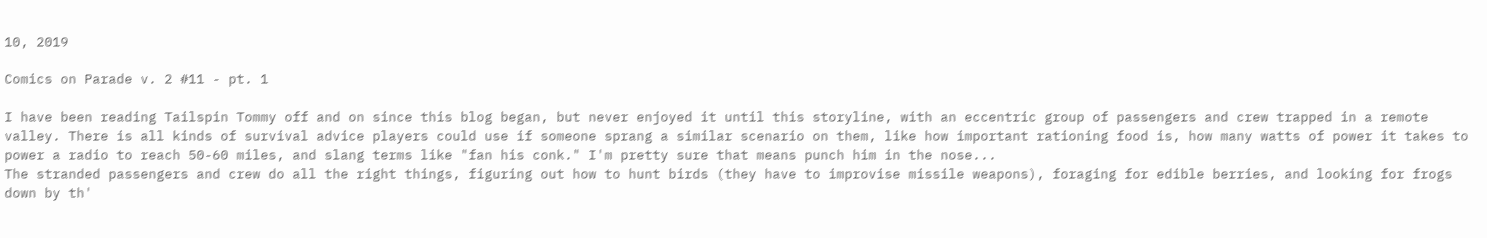10, 2019

Comics on Parade v. 2 #11 - pt. 1

I have been reading Tailspin Tommy off and on since this blog began, but never enjoyed it until this storyline, with an eccentric group of passengers and crew trapped in a remote valley. There is all kinds of survival advice players could use if someone sprang a similar scenario on them, like how important rationing food is, how many watts of power it takes to power a radio to reach 50-60 miles, and slang terms like "fan his conk." I'm pretty sure that means punch him in the nose...
The stranded passengers and crew do all the right things, figuring out how to hunt birds (they have to improvise missile weapons), foraging for edible berries, and looking for frogs down by th'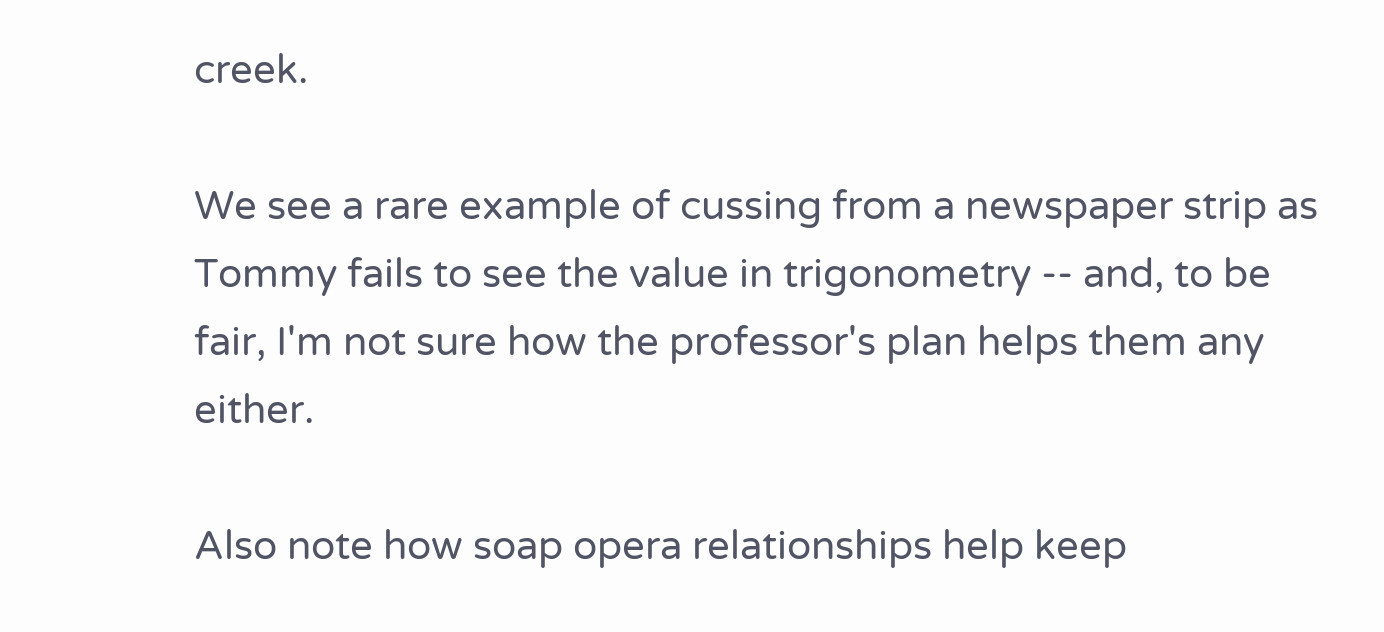creek.

We see a rare example of cussing from a newspaper strip as Tommy fails to see the value in trigonometry -- and, to be fair, I'm not sure how the professor's plan helps them any either.

Also note how soap opera relationships help keep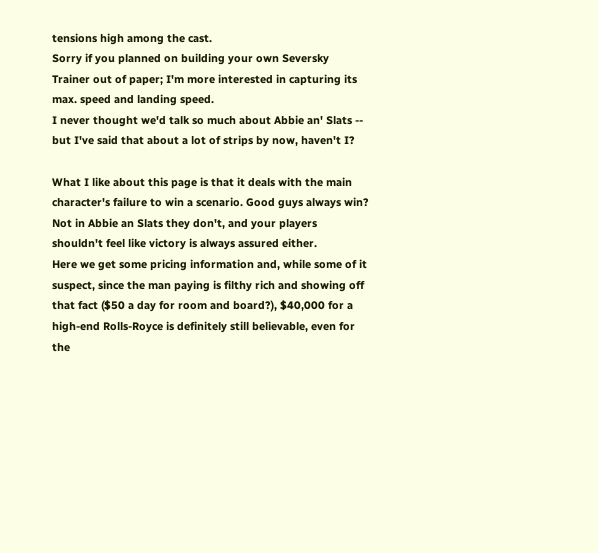tensions high among the cast.
Sorry if you planned on building your own Seversky Trainer out of paper; I'm more interested in capturing its max. speed and landing speed.
I never thought we'd talk so much about Abbie an' Slats -- but I've said that about a lot of strips by now, haven't I?

What I like about this page is that it deals with the main character's failure to win a scenario. Good guys always win? Not in Abbie an Slats they don't, and your players shouldn't feel like victory is always assured either.
Here we get some pricing information and, while some of it suspect, since the man paying is filthy rich and showing off that fact ($50 a day for room and board?), $40,000 for a high-end Rolls-Royce is definitely still believable, even for the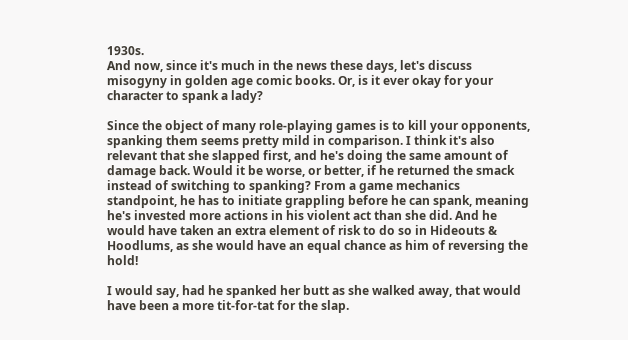1930s.
And now, since it's much in the news these days, let's discuss misogyny in golden age comic books. Or, is it ever okay for your character to spank a lady?

Since the object of many role-playing games is to kill your opponents, spanking them seems pretty mild in comparison. I think it's also relevant that she slapped first, and he's doing the same amount of damage back. Would it be worse, or better, if he returned the smack instead of switching to spanking? From a game mechanics standpoint, he has to initiate grappling before he can spank, meaning he's invested more actions in his violent act than she did. And he would have taken an extra element of risk to do so in Hideouts & Hoodlums, as she would have an equal chance as him of reversing the hold!

I would say, had he spanked her butt as she walked away, that would have been a more tit-for-tat for the slap.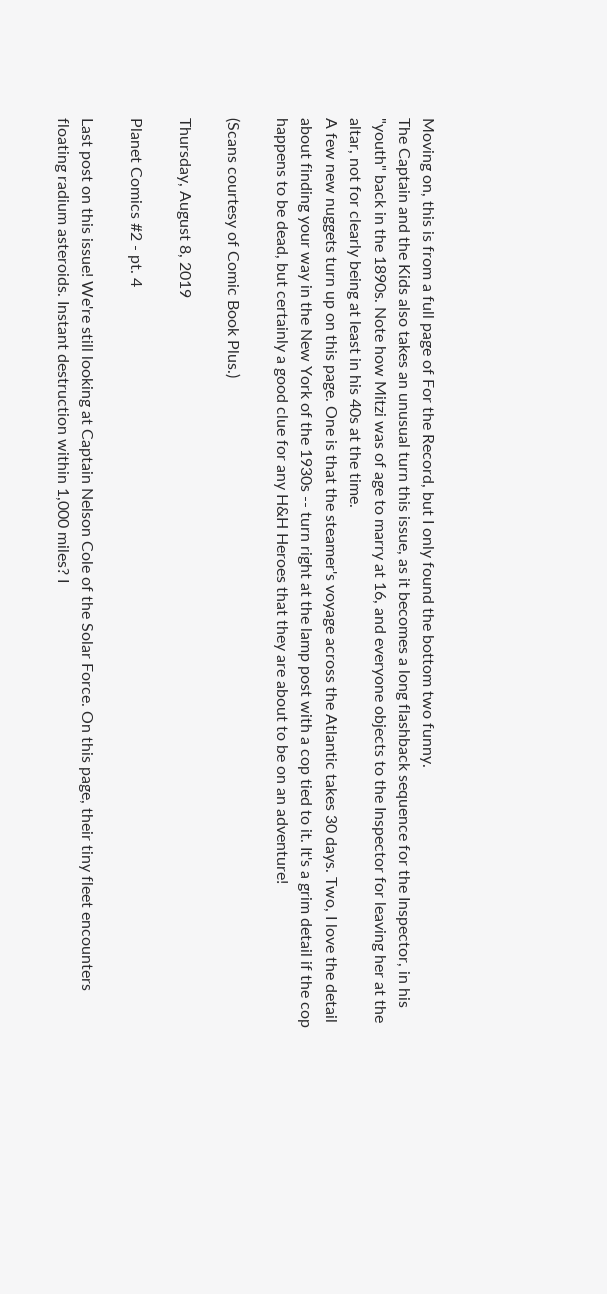Moving on, this is from a full page of For the Record, but I only found the bottom two funny.
The Captain and the Kids also takes an unusual turn this issue, as it becomes a long flashback sequence for the Inspector, in his "youth" back in the 1890s. Note how Mitzi was of age to marry at 16, and everyone objects to the Inspector for leaving her at the altar, not for clearly being at least in his 40s at the time.
A few new nuggets turn up on this page. One is that the steamer's voyage across the Atlantic takes 30 days. Two, I love the detail about finding your way in the New York of the 1930s -- turn right at the lamp post with a cop tied to it. It's a grim detail if the cop happens to be dead, but certainly a good clue for any H&H Heroes that they are about to be on an adventure!

(Scans courtesy of Comic Book Plus.)

Thursday, August 8, 2019

Planet Comics #2 - pt. 4

Last post on this issue! We're still looking at Captain Nelson Cole of the Solar Force. On this page, their tiny fleet encounters floating radium asteroids. Instant destruction within 1,000 miles? I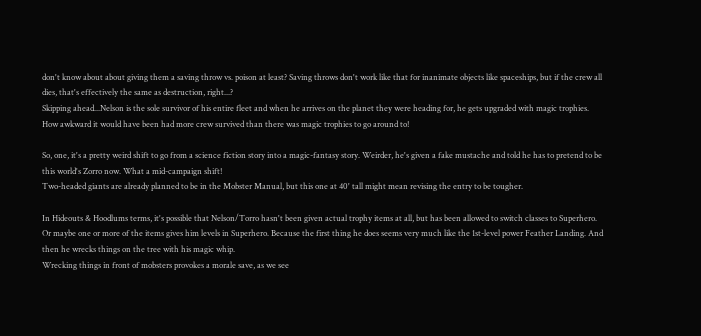don't know about about giving them a saving throw vs. poison at least? Saving throws don't work like that for inanimate objects like spaceships, but if the crew all dies, that's effectively the same as destruction, right...?
Skipping ahead...Nelson is the sole survivor of his entire fleet and when he arrives on the planet they were heading for, he gets upgraded with magic trophies. How awkward it would have been had more crew survived than there was magic trophies to go around to!

So, one, it's a pretty weird shift to go from a science fiction story into a magic-fantasy story. Weirder, he's given a fake mustache and told he has to pretend to be this world's Zorro now. What a mid-campaign shift!
Two-headed giants are already planned to be in the Mobster Manual, but this one at 40' tall might mean revising the entry to be tougher.

In Hideouts & Hoodlums terms, it's possible that Nelson/Torro hasn't been given actual trophy items at all, but has been allowed to switch classes to Superhero. Or maybe one or more of the items gives him levels in Superhero. Because the first thing he does seems very much like the 1st-level power Feather Landing. And then he wrecks things on the tree with his magic whip.
Wrecking things in front of mobsters provokes a morale save, as we see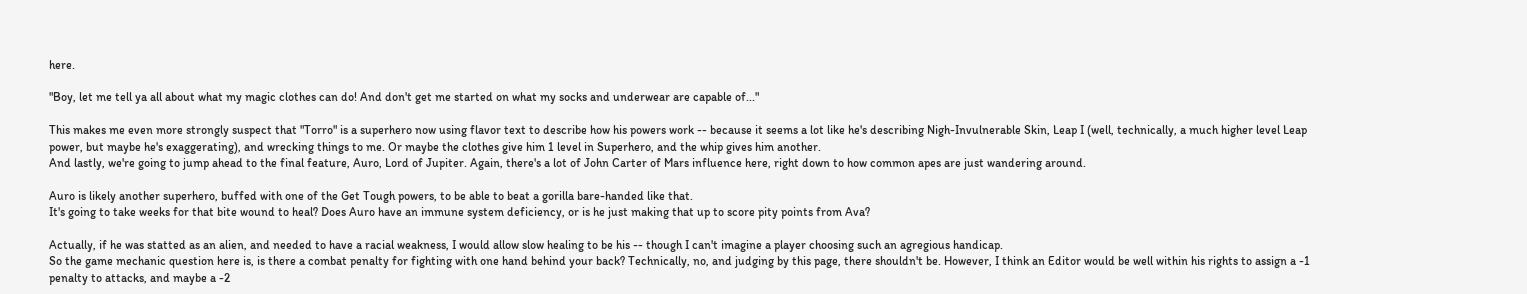here.

"Boy, let me tell ya all about what my magic clothes can do! And don't get me started on what my socks and underwear are capable of..."

This makes me even more strongly suspect that "Torro" is a superhero now using flavor text to describe how his powers work -- because it seems a lot like he's describing Nigh-Invulnerable Skin, Leap I (well, technically, a much higher level Leap power, but maybe he's exaggerating), and wrecking things to me. Or maybe the clothes give him 1 level in Superhero, and the whip gives him another.
And lastly, we're going to jump ahead to the final feature, Auro, Lord of Jupiter. Again, there's a lot of John Carter of Mars influence here, right down to how common apes are just wandering around.

Auro is likely another superhero, buffed with one of the Get Tough powers, to be able to beat a gorilla bare-handed like that.
It's going to take weeks for that bite wound to heal? Does Auro have an immune system deficiency, or is he just making that up to score pity points from Ava?

Actually, if he was statted as an alien, and needed to have a racial weakness, I would allow slow healing to be his -- though I can't imagine a player choosing such an agregious handicap.
So the game mechanic question here is, is there a combat penalty for fighting with one hand behind your back? Technically, no, and judging by this page, there shouldn't be. However, I think an Editor would be well within his rights to assign a -1 penalty to attacks, and maybe a -2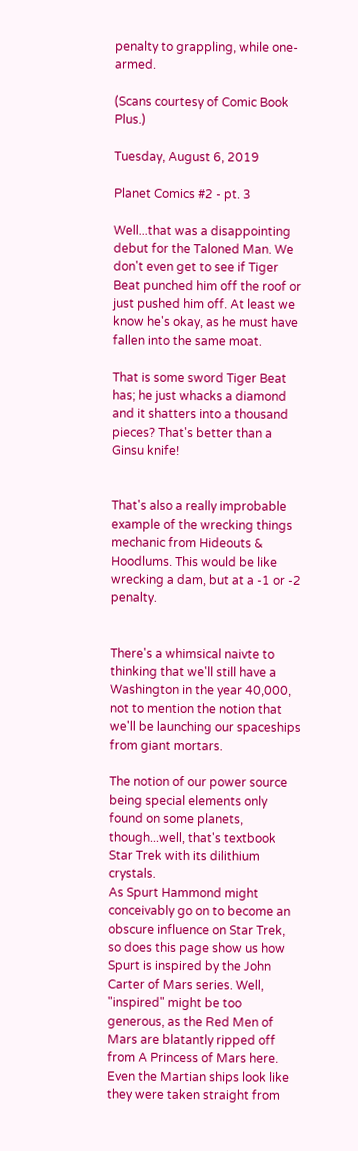penalty to grappling, while one-armed.

(Scans courtesy of Comic Book Plus.)

Tuesday, August 6, 2019

Planet Comics #2 - pt. 3

Well...that was a disappointing debut for the Taloned Man. We don't even get to see if Tiger Beat punched him off the roof or just pushed him off. At least we know he's okay, as he must have fallen into the same moat.

That is some sword Tiger Beat has; he just whacks a diamond and it shatters into a thousand pieces? That's better than a Ginsu knife!


That's also a really improbable example of the wrecking things mechanic from Hideouts & Hoodlums. This would be like wrecking a dam, but at a -1 or -2 penalty.


There's a whimsical naivte to thinking that we'll still have a Washington in the year 40,000, not to mention the notion that we'll be launching our spaceships from giant mortars.

The notion of our power source being special elements only found on some planets, though...well, that's textbook Star Trek with its dilithium crystals.
As Spurt Hammond might conceivably go on to become an obscure influence on Star Trek, so does this page show us how Spurt is inspired by the John Carter of Mars series. Well, "inspired" might be too generous, as the Red Men of Mars are blatantly ripped off from A Princess of Mars here.
Even the Martian ships look like they were taken straight from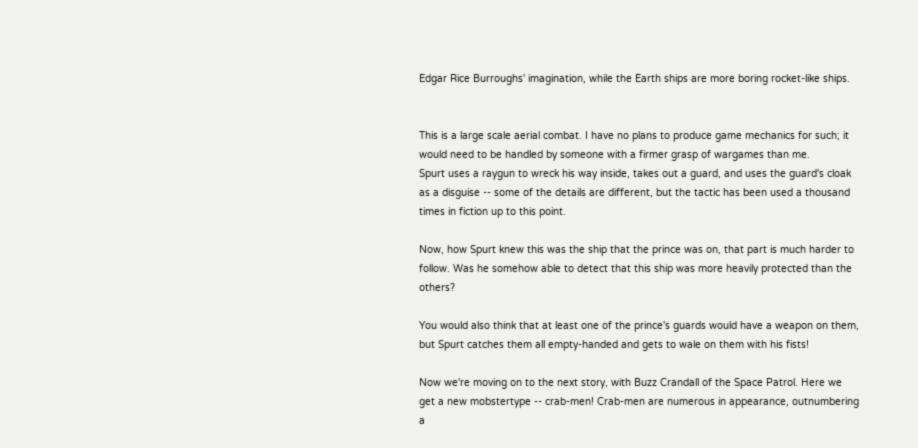Edgar Rice Burroughs' imagination, while the Earth ships are more boring rocket-like ships.


This is a large scale aerial combat. I have no plans to produce game mechanics for such; it would need to be handled by someone with a firmer grasp of wargames than me.
Spurt uses a raygun to wreck his way inside, takes out a guard, and uses the guard's cloak as a disguise -- some of the details are different, but the tactic has been used a thousand times in fiction up to this point.

Now, how Spurt knew this was the ship that the prince was on, that part is much harder to follow. Was he somehow able to detect that this ship was more heavily protected than the others?

You would also think that at least one of the prince's guards would have a weapon on them, but Spurt catches them all empty-handed and gets to wale on them with his fists!

Now we're moving on to the next story, with Buzz Crandall of the Space Patrol. Here we get a new mobstertype -- crab-men! Crab-men are numerous in appearance, outnumbering a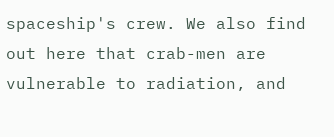spaceship's crew. We also find out here that crab-men are vulnerable to radiation, and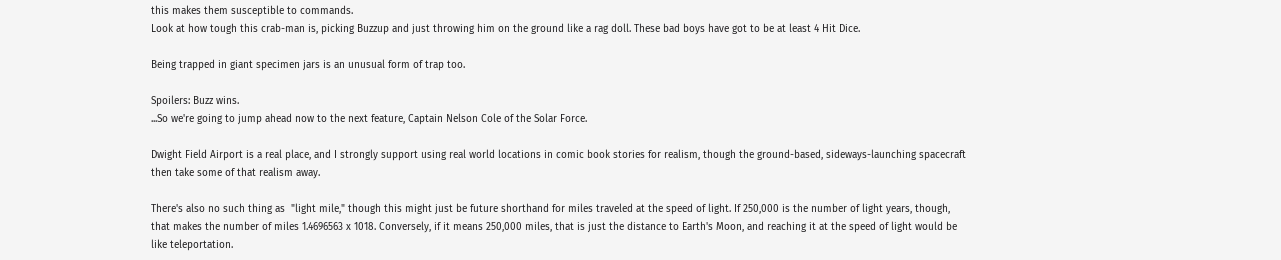this makes them susceptible to commands.
Look at how tough this crab-man is, picking Buzzup and just throwing him on the ground like a rag doll. These bad boys have got to be at least 4 Hit Dice.

Being trapped in giant specimen jars is an unusual form of trap too.

Spoilers: Buzz wins.
...So we're going to jump ahead now to the next feature, Captain Nelson Cole of the Solar Force.

Dwight Field Airport is a real place, and I strongly support using real world locations in comic book stories for realism, though the ground-based, sideways-launching spacecraft then take some of that realism away.

There's also no such thing as  "light mile," though this might just be future shorthand for miles traveled at the speed of light. If 250,000 is the number of light years, though, that makes the number of miles 1.4696563 x 1018. Conversely, if it means 250,000 miles, that is just the distance to Earth's Moon, and reaching it at the speed of light would be like teleportation.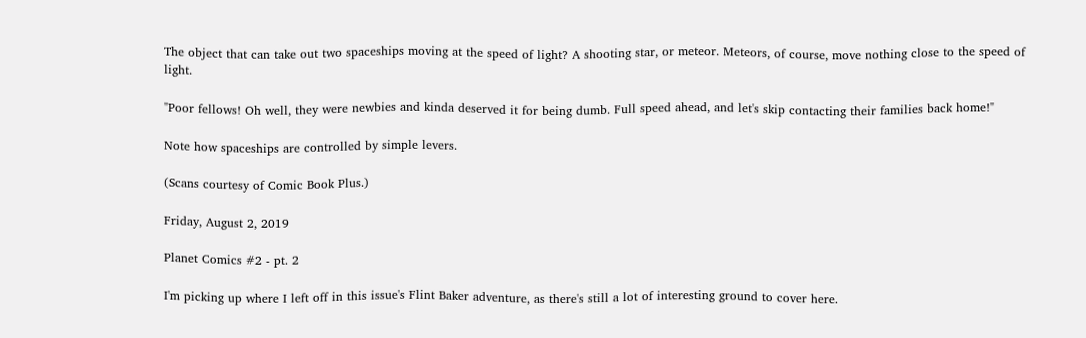The object that can take out two spaceships moving at the speed of light? A shooting star, or meteor. Meteors, of course, move nothing close to the speed of light.

"Poor fellows! Oh well, they were newbies and kinda deserved it for being dumb. Full speed ahead, and let's skip contacting their families back home!"

Note how spaceships are controlled by simple levers.

(Scans courtesy of Comic Book Plus.)

Friday, August 2, 2019

Planet Comics #2 - pt. 2

I'm picking up where I left off in this issue's Flint Baker adventure, as there's still a lot of interesting ground to cover here.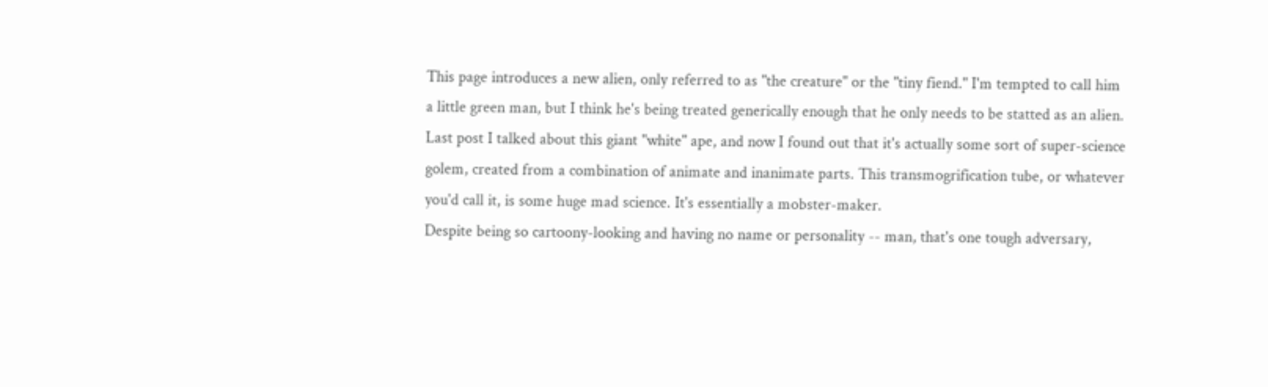This page introduces a new alien, only referred to as "the creature" or the "tiny fiend." I'm tempted to call him a little green man, but I think he's being treated generically enough that he only needs to be statted as an alien.
Last post I talked about this giant "white" ape, and now I found out that it's actually some sort of super-science golem, created from a combination of animate and inanimate parts. This transmogrification tube, or whatever you'd call it, is some huge mad science. It's essentially a mobster-maker.
Despite being so cartoony-looking and having no name or personality -- man, that's one tough adversary,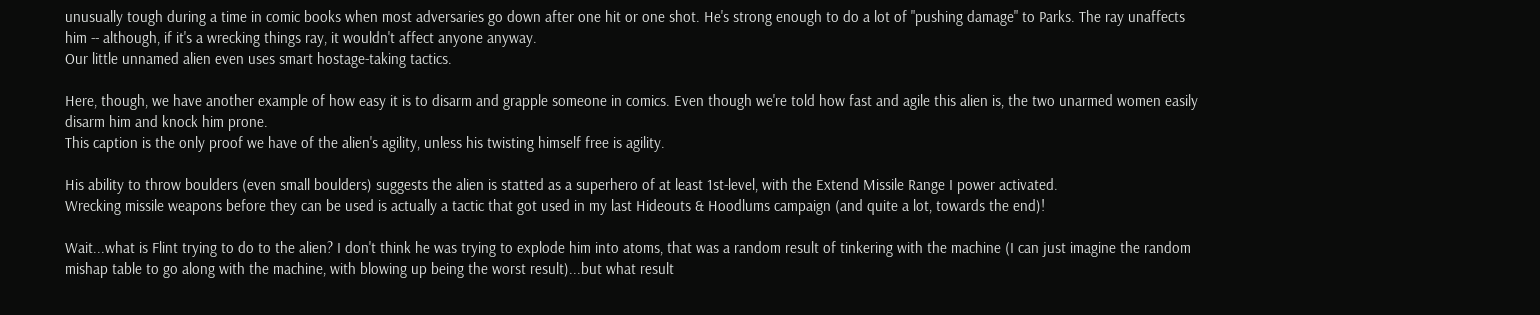unusually tough during a time in comic books when most adversaries go down after one hit or one shot. He's strong enough to do a lot of "pushing damage" to Parks. The ray unaffects him -- although, if it's a wrecking things ray, it wouldn't affect anyone anyway.
Our little unnamed alien even uses smart hostage-taking tactics.

Here, though, we have another example of how easy it is to disarm and grapple someone in comics. Even though we're told how fast and agile this alien is, the two unarmed women easily disarm him and knock him prone.
This caption is the only proof we have of the alien's agility, unless his twisting himself free is agility.

His ability to throw boulders (even small boulders) suggests the alien is statted as a superhero of at least 1st-level, with the Extend Missile Range I power activated.
Wrecking missile weapons before they can be used is actually a tactic that got used in my last Hideouts & Hoodlums campaign (and quite a lot, towards the end)!

Wait...what is Flint trying to do to the alien? I don't think he was trying to explode him into atoms, that was a random result of tinkering with the machine (I can just imagine the random mishap table to go along with the machine, with blowing up being the worst result)...but what result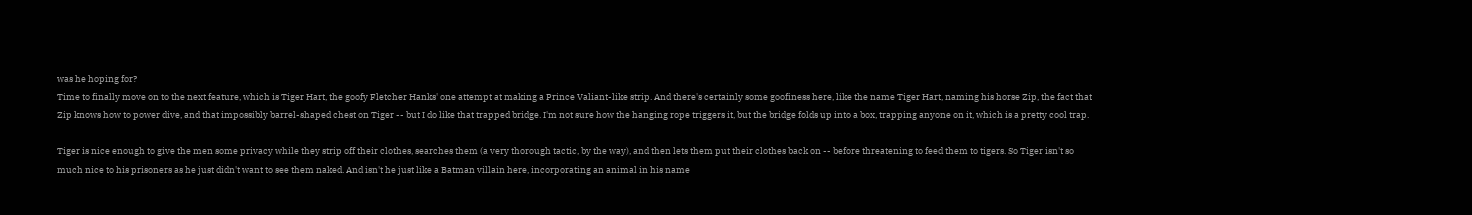was he hoping for?
Time to finally move on to the next feature, which is Tiger Hart, the goofy Fletcher Hanks' one attempt at making a Prince Valiant-like strip. And there's certainly some goofiness here, like the name Tiger Hart, naming his horse Zip, the fact that Zip knows how to power dive, and that impossibly barrel-shaped chest on Tiger -- but I do like that trapped bridge. I'm not sure how the hanging rope triggers it, but the bridge folds up into a box, trapping anyone on it, which is a pretty cool trap.

Tiger is nice enough to give the men some privacy while they strip off their clothes, searches them (a very thorough tactic, by the way), and then lets them put their clothes back on -- before threatening to feed them to tigers. So Tiger isn't so much nice to his prisoners as he just didn't want to see them naked. And isn't he just like a Batman villain here, incorporating an animal in his name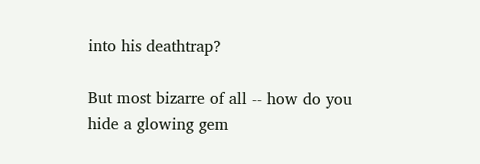into his deathtrap?

But most bizarre of all -- how do you hide a glowing gem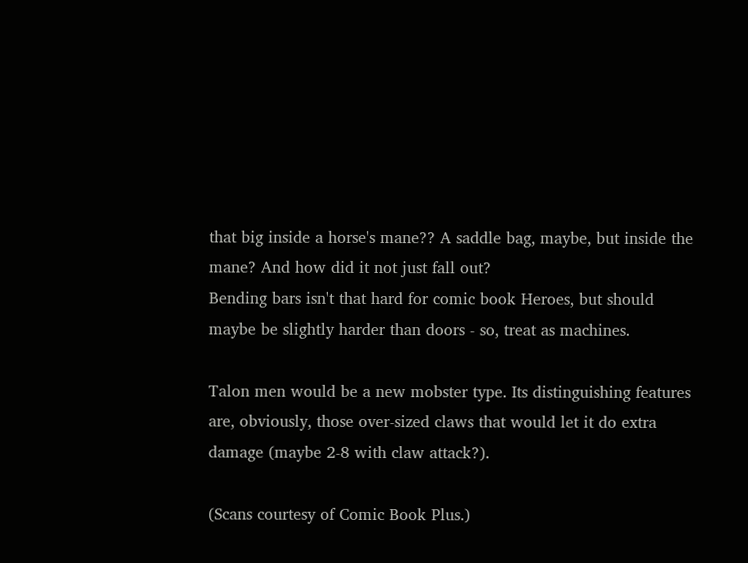that big inside a horse's mane?? A saddle bag, maybe, but inside the mane? And how did it not just fall out?
Bending bars isn't that hard for comic book Heroes, but should maybe be slightly harder than doors - so, treat as machines.

Talon men would be a new mobster type. Its distinguishing features are, obviously, those over-sized claws that would let it do extra damage (maybe 2-8 with claw attack?).

(Scans courtesy of Comic Book Plus.)